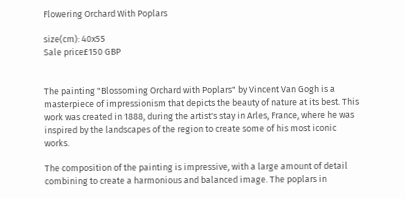Flowering Orchard With Poplars

size(cm): 40x55
Sale price£150 GBP


The painting "Blossoming Orchard with Poplars" by Vincent Van Gogh is a masterpiece of impressionism that depicts the beauty of nature at its best. This work was created in 1888, during the artist's stay in Arles, France, where he was inspired by the landscapes of the region to create some of his most iconic works.

The composition of the painting is impressive, with a large amount of detail combining to create a harmonious and balanced image. The poplars in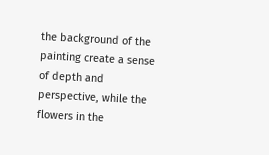the background of the painting create a sense of depth and perspective, while the flowers in the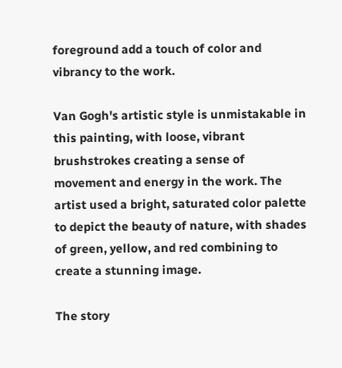foreground add a touch of color and vibrancy to the work.

Van Gogh's artistic style is unmistakable in this painting, with loose, vibrant brushstrokes creating a sense of movement and energy in the work. The artist used a bright, saturated color palette to depict the beauty of nature, with shades of green, yellow, and red combining to create a stunning image.

The story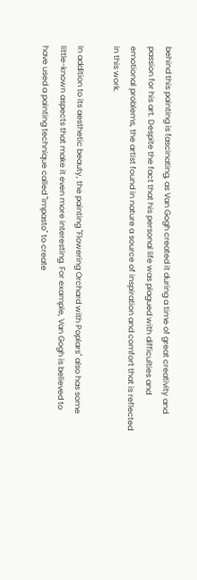behind this painting is fascinating, as Van Gogh created it during a time of great creativity and passion for his art. Despite the fact that his personal life was plagued with difficulties and emotional problems, the artist found in nature a source of inspiration and comfort that is reflected in this work.

In addition to its aesthetic beauty, the painting "Flowering Orchard with Poplars" also has some little-known aspects that make it even more interesting. For example, Van Gogh is believed to have used a painting technique called "impasto" to create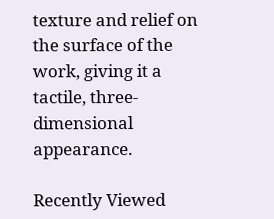texture and relief on the surface of the work, giving it a tactile, three-dimensional appearance.

Recently Viewed